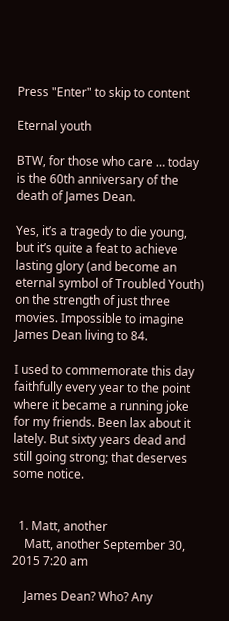Press "Enter" to skip to content

Eternal youth

BTW, for those who care … today is the 60th anniversary of the death of James Dean.

Yes, it’s a tragedy to die young, but it’s quite a feat to achieve lasting glory (and become an eternal symbol of Troubled Youth) on the strength of just three movies. Impossible to imagine James Dean living to 84.

I used to commemorate this day faithfully every year to the point where it became a running joke for my friends. Been lax about it lately. But sixty years dead and still going strong; that deserves some notice.


  1. Matt, another
    Matt, another September 30, 2015 7:20 am

    James Dean? Who? Any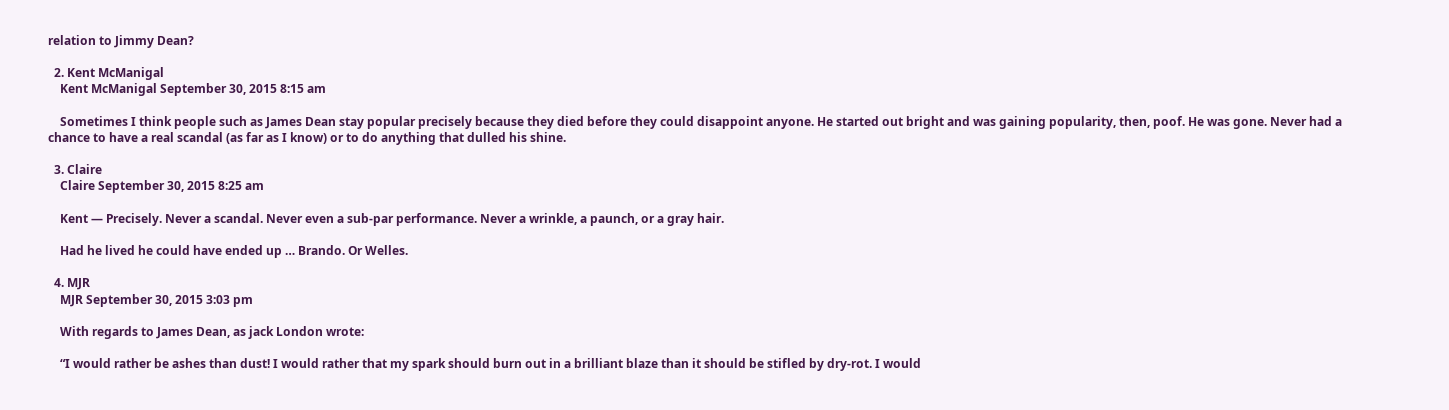relation to Jimmy Dean?

  2. Kent McManigal
    Kent McManigal September 30, 2015 8:15 am

    Sometimes I think people such as James Dean stay popular precisely because they died before they could disappoint anyone. He started out bright and was gaining popularity, then, poof. He was gone. Never had a chance to have a real scandal (as far as I know) or to do anything that dulled his shine.

  3. Claire
    Claire September 30, 2015 8:25 am

    Kent — Precisely. Never a scandal. Never even a sub-par performance. Never a wrinkle, a paunch, or a gray hair.

    Had he lived he could have ended up … Brando. Or Welles.

  4. MJR
    MJR September 30, 2015 3:03 pm

    With regards to James Dean, as jack London wrote:

    “I would rather be ashes than dust! I would rather that my spark should burn out in a brilliant blaze than it should be stifled by dry-rot. I would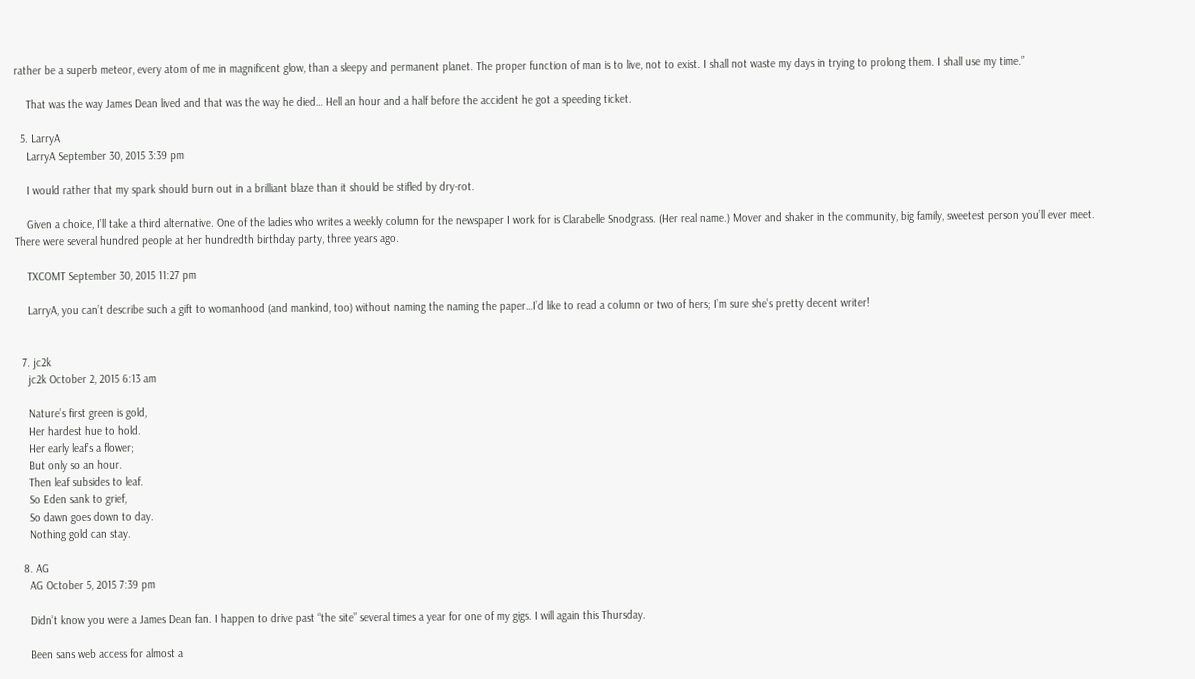rather be a superb meteor, every atom of me in magnificent glow, than a sleepy and permanent planet. The proper function of man is to live, not to exist. I shall not waste my days in trying to prolong them. I shall use my time.”

    That was the way James Dean lived and that was the way he died… Hell an hour and a half before the accident he got a speeding ticket.

  5. LarryA
    LarryA September 30, 2015 3:39 pm

    I would rather that my spark should burn out in a brilliant blaze than it should be stifled by dry-rot.

    Given a choice, I’ll take a third alternative. One of the ladies who writes a weekly column for the newspaper I work for is Clarabelle Snodgrass. (Her real name.) Mover and shaker in the community, big family, sweetest person you’ll ever meet. There were several hundred people at her hundredth birthday party, three years ago.

    TXCOMT September 30, 2015 11:27 pm

    LarryA, you can’t describe such a gift to womanhood (and mankind, too) without naming the naming the paper…I’d like to read a column or two of hers; I’m sure she’s pretty decent writer!


  7. jc2k
    jc2k October 2, 2015 6:13 am

    Nature’s first green is gold,
    Her hardest hue to hold.
    Her early leaf’s a flower;
    But only so an hour.
    Then leaf subsides to leaf.
    So Eden sank to grief,
    So dawn goes down to day.
    Nothing gold can stay.

  8. AG
    AG October 5, 2015 7:39 pm

    Didn’t know you were a James Dean fan. I happen to drive past “the site” several times a year for one of my gigs. I will again this Thursday.

    Been sans web access for almost a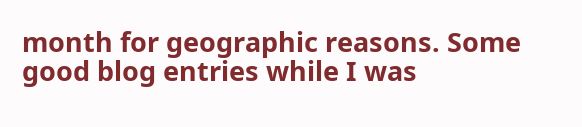month for geographic reasons. Some good blog entries while I was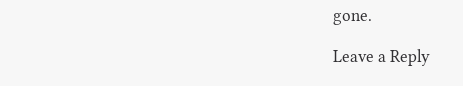gone.

Leave a Reply